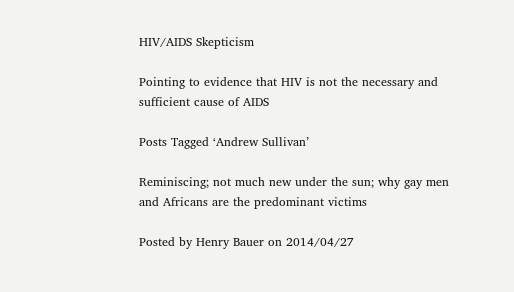HIV/AIDS Skepticism

Pointing to evidence that HIV is not the necessary and sufficient cause of AIDS

Posts Tagged ‘Andrew Sullivan’

Reminiscing; not much new under the sun; why gay men and Africans are the predominant victims

Posted by Henry Bauer on 2014/04/27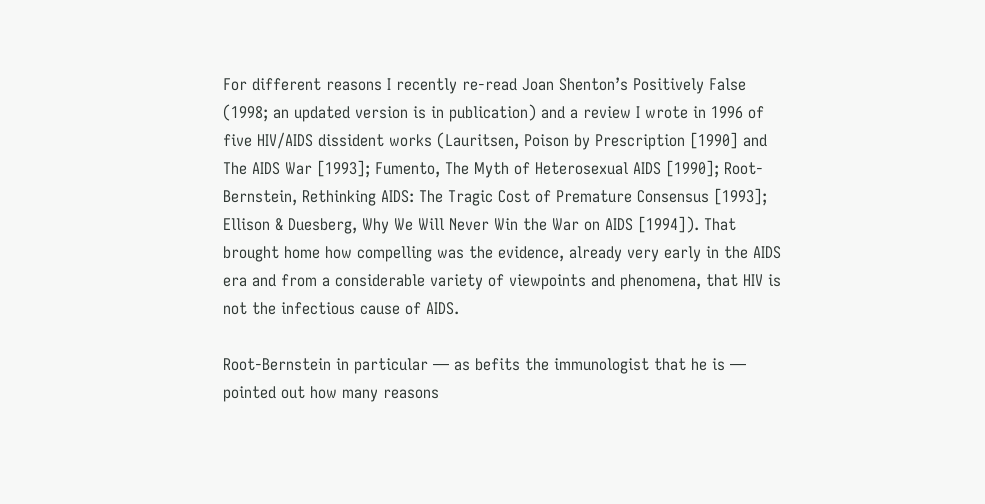For different reasons I recently re-read Joan Shenton’s Positively False (1998; an updated version is in publication) and a review I wrote in 1996 of five HIV/AIDS dissident works (Lauritsen, Poison by Prescription [1990] and The AIDS War [1993]; Fumento, The Myth of Heterosexual AIDS [1990]; Root-Bernstein, Rethinking AIDS: The Tragic Cost of Premature Consensus [1993]; Ellison & Duesberg, Why We Will Never Win the War on AIDS [1994]). That brought home how compelling was the evidence, already very early in the AIDS era and from a considerable variety of viewpoints and phenomena, that HIV is not the infectious cause of AIDS.

Root-Bernstein in particular — as befits the immunologist that he is — pointed out how many reasons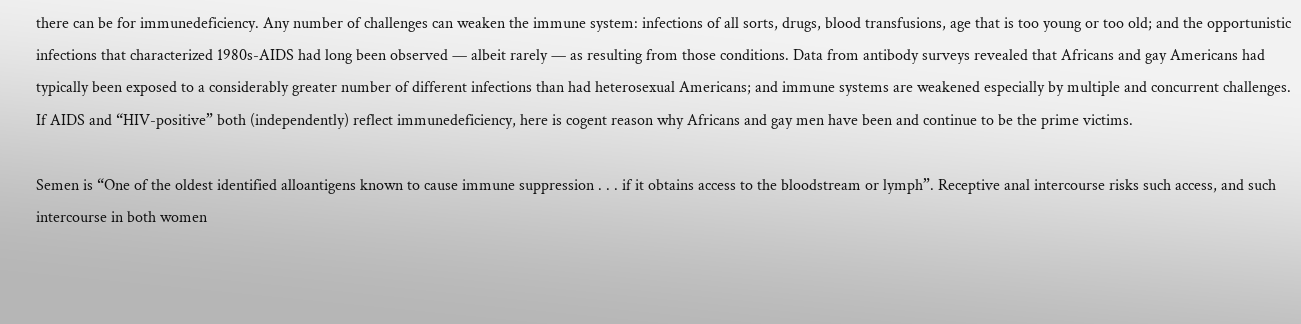there can be for immunedeficiency. Any number of challenges can weaken the immune system: infections of all sorts, drugs, blood transfusions, age that is too young or too old; and the opportunistic infections that characterized 1980s-AIDS had long been observed — albeit rarely — as resulting from those conditions. Data from antibody surveys revealed that Africans and gay Americans had typically been exposed to a considerably greater number of different infections than had heterosexual Americans; and immune systems are weakened especially by multiple and concurrent challenges. If AIDS and “HIV-positive” both (independently) reflect immunedeficiency, here is cogent reason why Africans and gay men have been and continue to be the prime victims.

Semen is “One of the oldest identified alloantigens known to cause immune suppression . . . if it obtains access to the bloodstream or lymph”. Receptive anal intercourse risks such access, and such intercourse in both women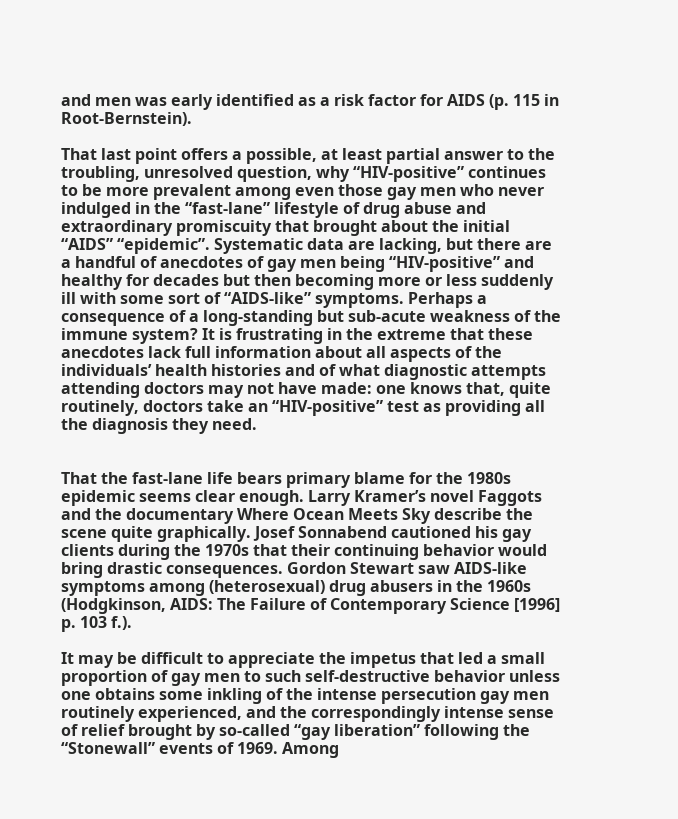and men was early identified as a risk factor for AIDS (p. 115 in Root-Bernstein).

That last point offers a possible, at least partial answer to the troubling, unresolved question, why “HIV-positive” continues to be more prevalent among even those gay men who never indulged in the “fast-lane” lifestyle of drug abuse and extraordinary promiscuity that brought about the initial “AIDS” “epidemic”. Systematic data are lacking, but there are a handful of anecdotes of gay men being “HIV-positive” and healthy for decades but then becoming more or less suddenly ill with some sort of “AIDS-like” symptoms. Perhaps a consequence of a long-standing but sub-acute weakness of the immune system? It is frustrating in the extreme that these anecdotes lack full information about all aspects of the individuals’ health histories and of what diagnostic attempts attending doctors may not have made: one knows that, quite routinely, doctors take an “HIV-positive” test as providing all the diagnosis they need.


That the fast-lane life bears primary blame for the 1980s epidemic seems clear enough. Larry Kramer’s novel Faggots and the documentary Where Ocean Meets Sky describe the scene quite graphically. Josef Sonnabend cautioned his gay clients during the 1970s that their continuing behavior would bring drastic consequences. Gordon Stewart saw AIDS-like symptoms among (heterosexual) drug abusers in the 1960s (Hodgkinson, AIDS: The Failure of Contemporary Science [1996] p. 103 f.).

It may be difficult to appreciate the impetus that led a small proportion of gay men to such self-destructive behavior unless one obtains some inkling of the intense persecution gay men routinely experienced, and the correspondingly intense sense of relief brought by so-called “gay liberation” following the “Stonewall” events of 1969. Among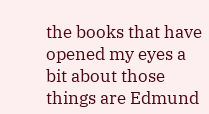the books that have opened my eyes a bit about those things are Edmund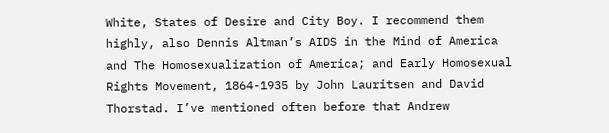White, States of Desire and City Boy. I recommend them highly, also Dennis Altman’s AIDS in the Mind of America and The Homosexualization of America; and Early Homosexual Rights Movement, 1864-1935 by John Lauritsen and David Thorstad. I’ve mentioned often before that Andrew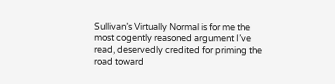Sullivan’s Virtually Normal is for me the most cogently reasoned argument I’ve read, deservedly credited for priming the road toward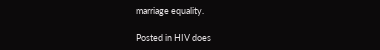marriage equality.

Posted in HIV does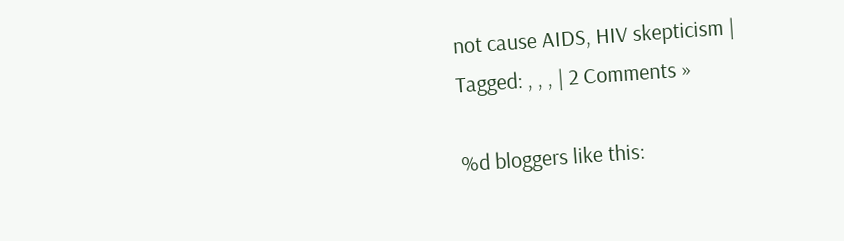not cause AIDS, HIV skepticism | Tagged: , , , | 2 Comments »

%d bloggers like this: